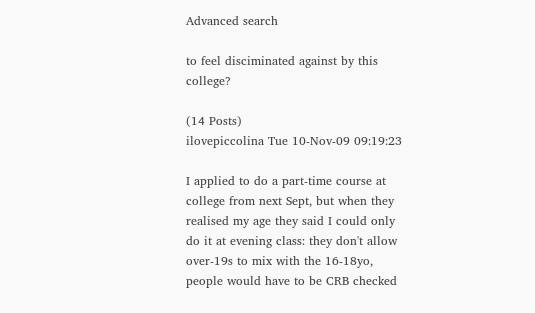Advanced search

to feel disciminated against by this college?

(14 Posts)
ilovepiccolina Tue 10-Nov-09 09:19:23

I applied to do a part-time course at college from next Sept, but when they realised my age they said I could only do it at evening class: they don't allow over-19s to mix with the 16-18yo, people would have to be CRB checked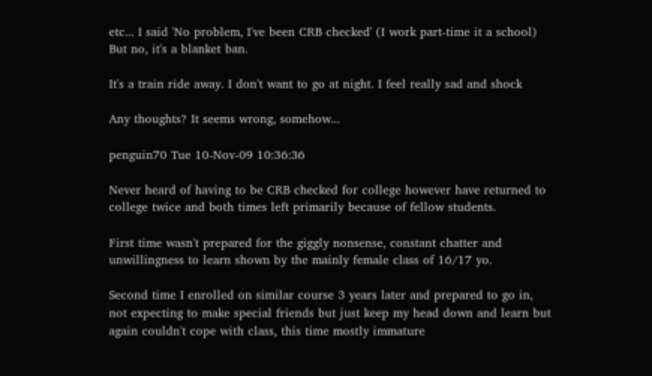etc... I said 'No problem, I've been CRB checked' (I work part-time it a school) But no, it's a blanket ban.

It's a train ride away. I don't want to go at night. I feel really sad and shock

Any thoughts? It seems wrong, somehow...

penguin70 Tue 10-Nov-09 10:36:36

Never heard of having to be CRB checked for college however have returned to college twice and both times left primarily because of fellow students.

First time wasn't prepared for the giggly nonsense, constant chatter and unwillingness to learn shown by the mainly female class of 16/17 yo.

Second time I enrolled on similar course 3 years later and prepared to go in, not expecting to make special friends but just keep my head down and learn but again couldn't cope with class, this time mostly immature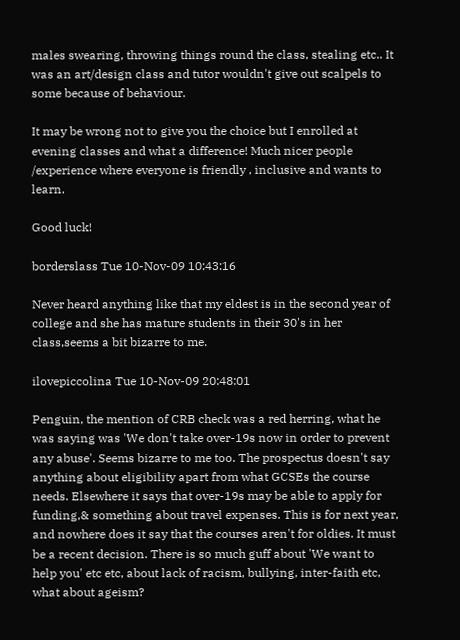males swearing, throwing things round the class, stealing etc.. It was an art/design class and tutor wouldn't give out scalpels to some because of behaviour.

It may be wrong not to give you the choice but I enrolled at evening classes and what a difference! Much nicer people /experience where everyone is friendly , inclusive and wants to learn.

Good luck!

borderslass Tue 10-Nov-09 10:43:16

Never heard anything like that my eldest is in the second year of college and she has mature students in their 30's in her class,seems a bit bizarre to me.

ilovepiccolina Tue 10-Nov-09 20:48:01

Penguin, the mention of CRB check was a red herring, what he was saying was 'We don't take over-19s now in order to prevent any abuse'. Seems bizarre to me too. The prospectus doesn't say anything about eligibility apart from what GCSEs the course needs. Elsewhere it says that over-19s may be able to apply for funding,& something about travel expenses. This is for next year, and nowhere does it say that the courses aren't for oldies. It must be a recent decision. There is so much guff about 'We want to help you' etc etc, about lack of racism, bullying, inter-faith etc, what about ageism?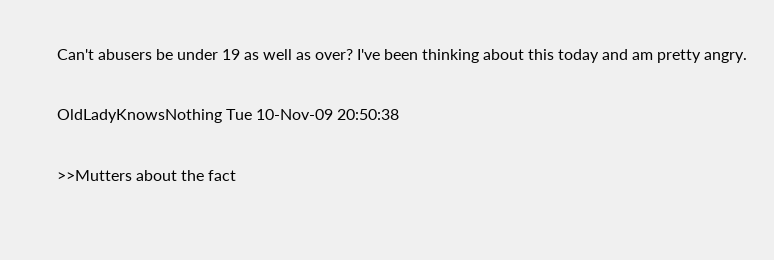Can't abusers be under 19 as well as over? I've been thinking about this today and am pretty angry.

OldLadyKnowsNothing Tue 10-Nov-09 20:50:38

>>Mutters about the fact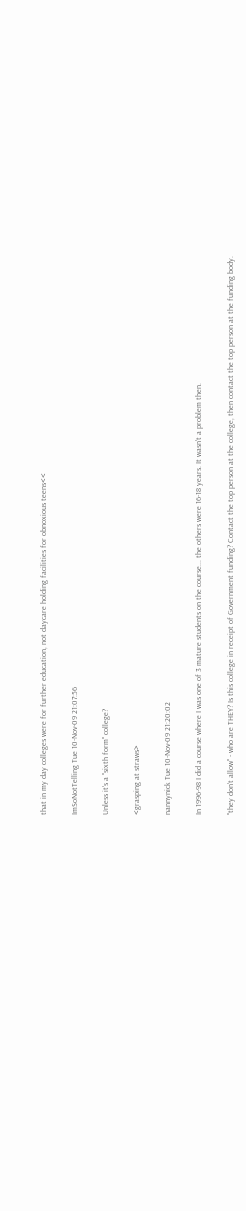that in my day colleges were for further education, not daycare holding facilities for obnoxious teens<<

ImSoNotTelling Tue 10-Nov-09 21:07:56

Unless it's a "sixth form" college?

<grasping at straws>

nannynick Tue 10-Nov-09 21:20:02

In 1996-98 I did a course where I was one of 3 mature students on the course... the others were 16-18 years. It wasn't a problem then.

"they don't allow" - who are THEY? Is this college in receipt of Government funding? Contact the top person at the college, then contact the top person at the funding body.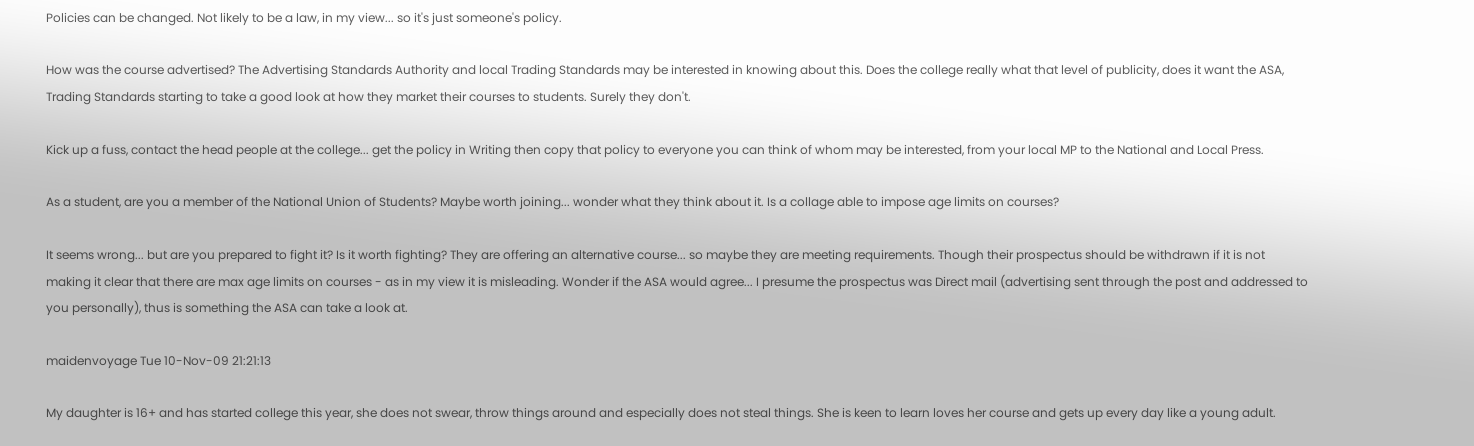Policies can be changed. Not likely to be a law, in my view... so it's just someone's policy.

How was the course advertised? The Advertising Standards Authority and local Trading Standards may be interested in knowing about this. Does the college really what that level of publicity, does it want the ASA, Trading Standards starting to take a good look at how they market their courses to students. Surely they don't.

Kick up a fuss, contact the head people at the college... get the policy in Writing then copy that policy to everyone you can think of whom may be interested, from your local MP to the National and Local Press.

As a student, are you a member of the National Union of Students? Maybe worth joining... wonder what they think about it. Is a collage able to impose age limits on courses?

It seems wrong... but are you prepared to fight it? Is it worth fighting? They are offering an alternative course... so maybe they are meeting requirements. Though their prospectus should be withdrawn if it is not making it clear that there are max age limits on courses - as in my view it is misleading. Wonder if the ASA would agree... I presume the prospectus was Direct mail (advertising sent through the post and addressed to you personally), thus is something the ASA can take a look at.

maidenvoyage Tue 10-Nov-09 21:21:13

My daughter is 16+ and has started college this year, she does not swear, throw things around and especially does not steal things. She is keen to learn loves her course and gets up every day like a young adult.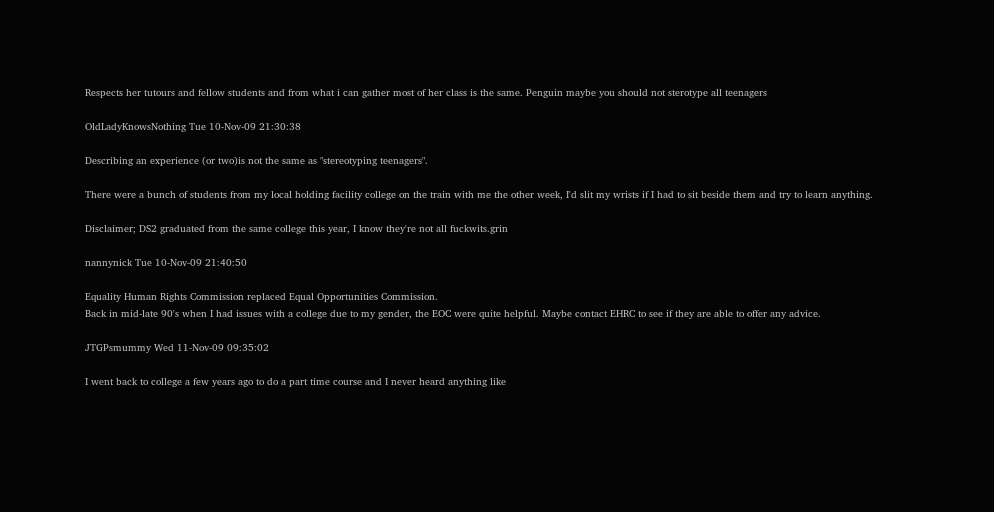Respects her tutours and fellow students and from what i can gather most of her class is the same. Penguin maybe you should not sterotype all teenagers

OldLadyKnowsNothing Tue 10-Nov-09 21:30:38

Describing an experience (or two)is not the same as "stereotyping teenagers".

There were a bunch of students from my local holding facility college on the train with me the other week, I'd slit my wrists if I had to sit beside them and try to learn anything.

Disclaimer; DS2 graduated from the same college this year, I know they're not all fuckwits.grin

nannynick Tue 10-Nov-09 21:40:50

Equality Human Rights Commission replaced Equal Opportunities Commission.
Back in mid-late 90's when I had issues with a college due to my gender, the EOC were quite helpful. Maybe contact EHRC to see if they are able to offer any advice.

JTGPsmummy Wed 11-Nov-09 09:35:02

I went back to college a few years ago to do a part time course and I never heard anything like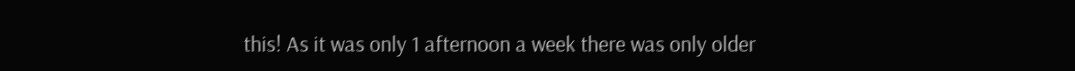this! As it was only 1 afternoon a week there was only older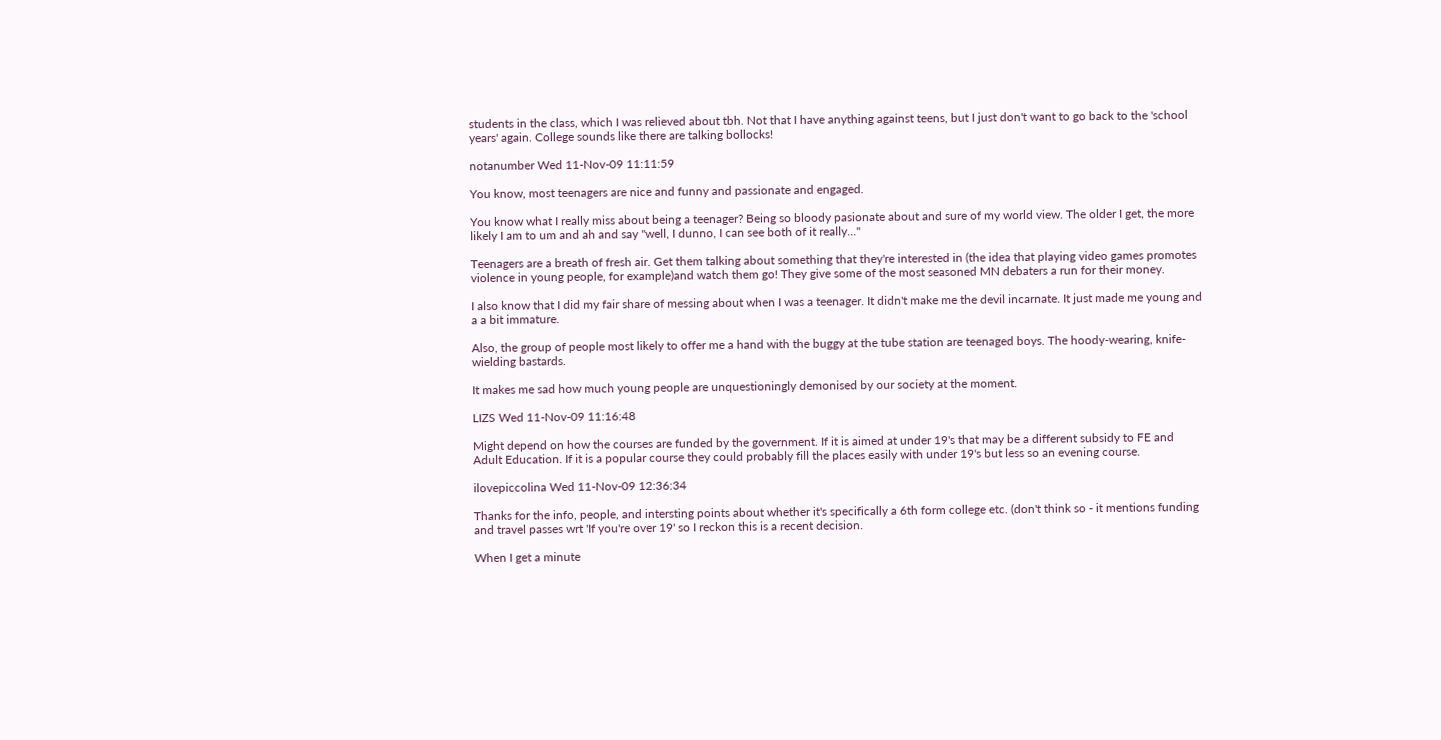students in the class, which I was relieved about tbh. Not that I have anything against teens, but I just don't want to go back to the 'school years' again. College sounds like there are talking bollocks!

notanumber Wed 11-Nov-09 11:11:59

You know, most teenagers are nice and funny and passionate and engaged.

You know what I really miss about being a teenager? Being so bloody pasionate about and sure of my world view. The older I get, the more likely I am to um and ah and say "well, I dunno, I can see both of it really..."

Teenagers are a breath of fresh air. Get them talking about something that they're interested in (the idea that playing video games promotes violence in young people, for example)and watch them go! They give some of the most seasoned MN debaters a run for their money.

I also know that I did my fair share of messing about when I was a teenager. It didn't make me the devil incarnate. It just made me young and a a bit immature.

Also, the group of people most likely to offer me a hand with the buggy at the tube station are teenaged boys. The hoody-wearing, knife-wielding bastards.

It makes me sad how much young people are unquestioningly demonised by our society at the moment.

LIZS Wed 11-Nov-09 11:16:48

Might depend on how the courses are funded by the government. If it is aimed at under 19's that may be a different subsidy to FE and Adult Education. If it is a popular course they could probably fill the places easily with under 19's but less so an evening course.

ilovepiccolina Wed 11-Nov-09 12:36:34

Thanks for the info, people, and intersting points about whether it's specifically a 6th form college etc. (don't think so - it mentions funding and travel passes wrt 'If you're over 19' so I reckon this is a recent decision.

When I get a minute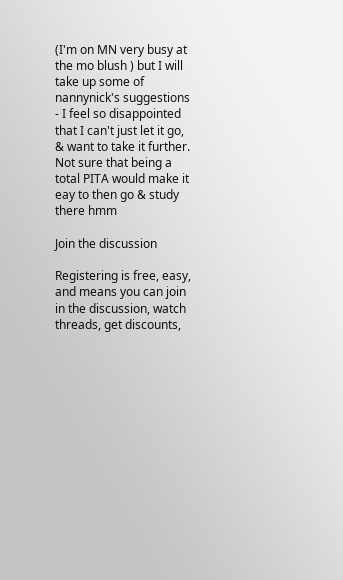(I'm on MN very busy at the mo blush ) but I will take up some of nannynick's suggestions - I feel so disappointed that I can't just let it go, & want to take it further. Not sure that being a total PITA would make it eay to then go & study there hmm

Join the discussion

Registering is free, easy, and means you can join in the discussion, watch threads, get discounts,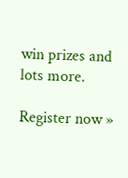win prizes and lots more.

Register now »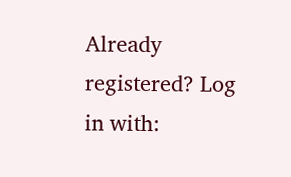Already registered? Log in with: